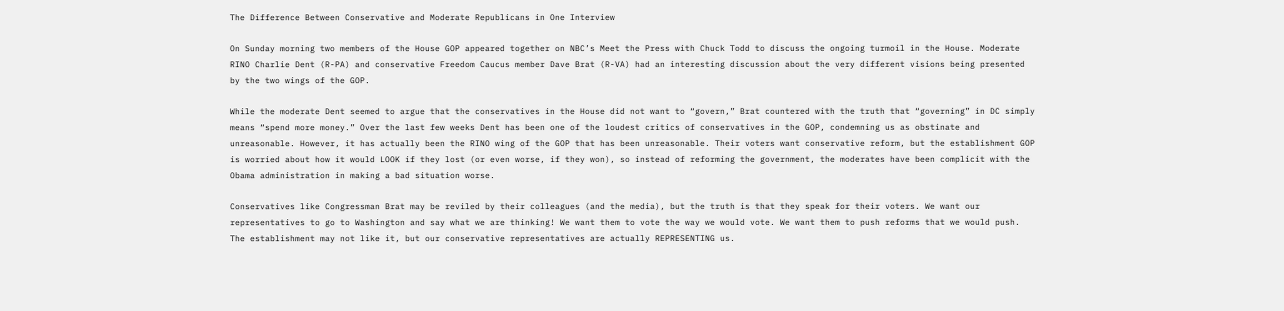The Difference Between Conservative and Moderate Republicans in One Interview

On Sunday morning two members of the House GOP appeared together on NBC’s Meet the Press with Chuck Todd to discuss the ongoing turmoil in the House. Moderate RINO Charlie Dent (R-PA) and conservative Freedom Caucus member Dave Brat (R-VA) had an interesting discussion about the very different visions being presented by the two wings of the GOP.

While the moderate Dent seemed to argue that the conservatives in the House did not want to “govern,” Brat countered with the truth that “governing” in DC simply means “spend more money.” Over the last few weeks Dent has been one of the loudest critics of conservatives in the GOP, condemning us as obstinate and unreasonable. However, it has actually been the RINO wing of the GOP that has been unreasonable. Their voters want conservative reform, but the establishment GOP is worried about how it would LOOK if they lost (or even worse, if they won), so instead of reforming the government, the moderates have been complicit with the Obama administration in making a bad situation worse.

Conservatives like Congressman Brat may be reviled by their colleagues (and the media), but the truth is that they speak for their voters. We want our representatives to go to Washington and say what we are thinking! We want them to vote the way we would vote. We want them to push reforms that we would push. The establishment may not like it, but our conservative representatives are actually REPRESENTING us.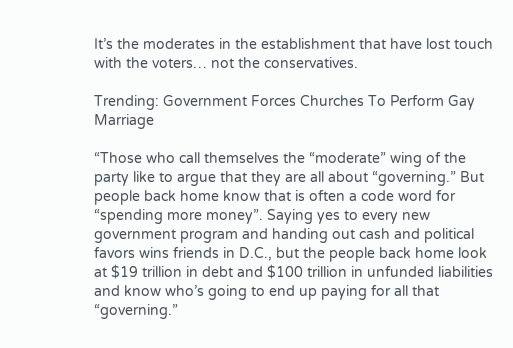It’s the moderates in the establishment that have lost touch with the voters… not the conservatives.

Trending: Government Forces Churches To Perform Gay Marriage

“Those who call themselves the “moderate” wing of the party like to argue that they are all about “governing.” But people back home know that is often a code word for “spending more money”. Saying yes to every new government program and handing out cash and political favors wins friends in D.C., but the people back home look at $19 trillion in debt and $100 trillion in unfunded liabilities and know who’s going to end up paying for all that “governing.”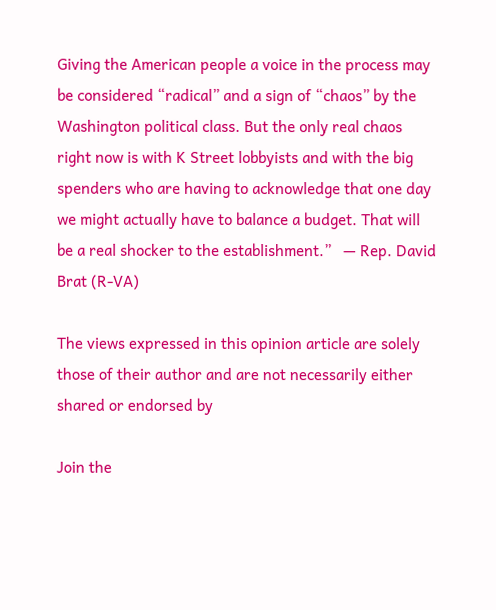Giving the American people a voice in the process may be considered “radical” and a sign of “chaos” by the Washington political class. But the only real chaos right now is with K Street lobbyists and with the big spenders who are having to acknowledge that one day we might actually have to balance a budget. That will be a real shocker to the establishment.”   — Rep. David Brat (R-VA)

The views expressed in this opinion article are solely those of their author and are not necessarily either shared or endorsed by

Join the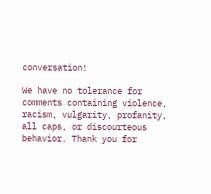conversation!

We have no tolerance for comments containing violence, racism, vulgarity, profanity, all caps, or discourteous behavior. Thank you for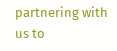partnering with us to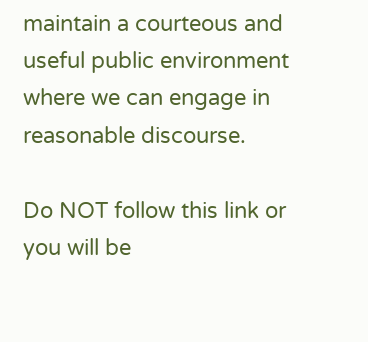maintain a courteous and useful public environment where we can engage in reasonable discourse.

Do NOT follow this link or you will be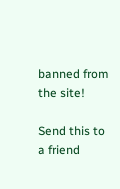banned from the site!

Send this to a friend